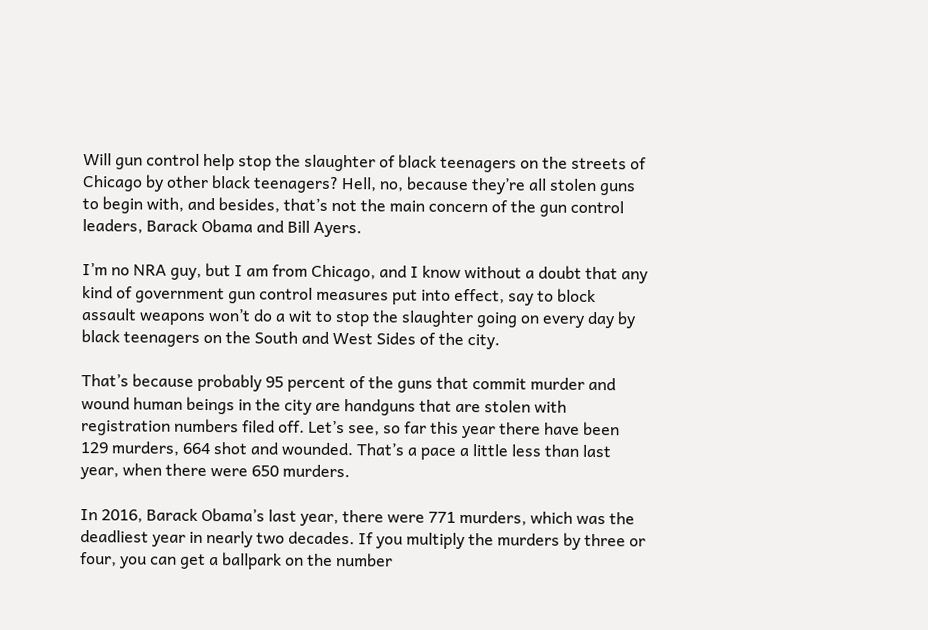Will gun control help stop the slaughter of black teenagers on the streets of Chicago by other black teenagers? Hell, no, because they’re all stolen guns to begin with, and besides, that’s not the main concern of the gun control leaders, Barack Obama and Bill Ayers.

I’m no NRA guy, but I am from Chicago, and I know without a doubt that any kind of government gun control measures put into effect, say to block assault weapons won’t do a wit to stop the slaughter going on every day by black teenagers on the South and West Sides of the city.

That’s because probably 95 percent of the guns that commit murder and wound human beings in the city are handguns that are stolen with registration numbers filed off. Let’s see, so far this year there have been 129 murders, 664 shot and wounded. That’s a pace a little less than last year, when there were 650 murders.

In 2016, Barack Obama’s last year, there were 771 murders, which was the deadliest year in nearly two decades. If you multiply the murders by three or four, you can get a ballpark on the number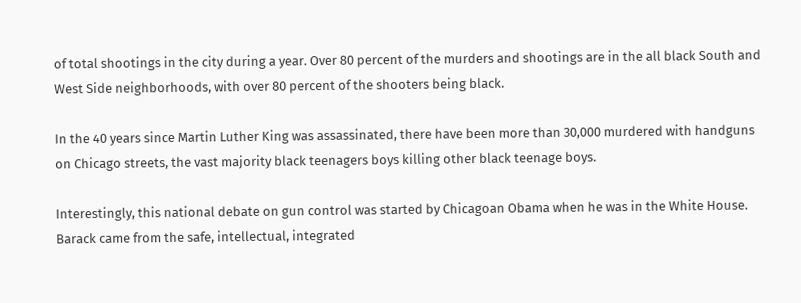of total shootings in the city during a year. Over 80 percent of the murders and shootings are in the all black South and West Side neighborhoods, with over 80 percent of the shooters being black.

In the 40 years since Martin Luther King was assassinated, there have been more than 30,000 murdered with handguns on Chicago streets, the vast majority black teenagers boys killing other black teenage boys.

Interestingly, this national debate on gun control was started by Chicagoan Obama when he was in the White House. Barack came from the safe, intellectual, integrated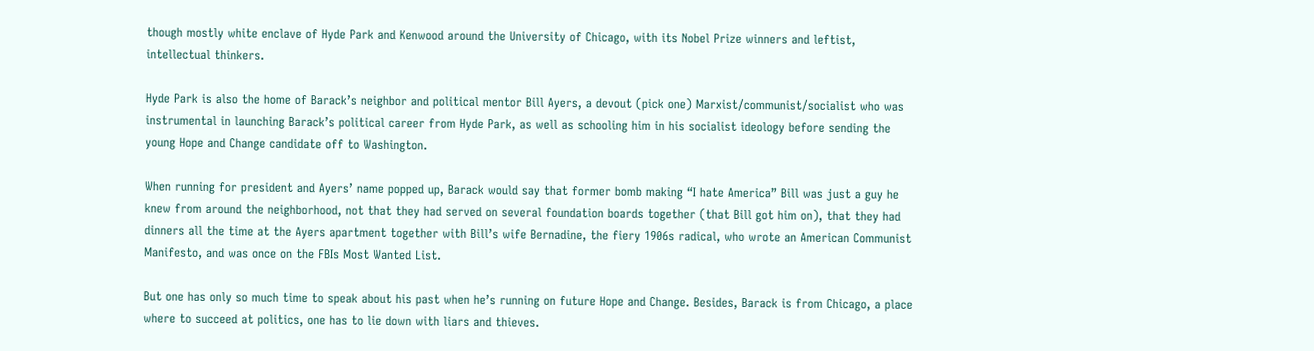though mostly white enclave of Hyde Park and Kenwood around the University of Chicago, with its Nobel Prize winners and leftist, intellectual thinkers.

Hyde Park is also the home of Barack’s neighbor and political mentor Bill Ayers, a devout (pick one) Marxist/communist/socialist who was instrumental in launching Barack’s political career from Hyde Park, as well as schooling him in his socialist ideology before sending the young Hope and Change candidate off to Washington.

When running for president and Ayers’ name popped up, Barack would say that former bomb making “I hate America” Bill was just a guy he knew from around the neighborhood, not that they had served on several foundation boards together (that Bill got him on), that they had dinners all the time at the Ayers apartment together with Bill’s wife Bernadine, the fiery 1906s radical, who wrote an American Communist Manifesto, and was once on the FBIs Most Wanted List.

But one has only so much time to speak about his past when he’s running on future Hope and Change. Besides, Barack is from Chicago, a place where to succeed at politics, one has to lie down with liars and thieves.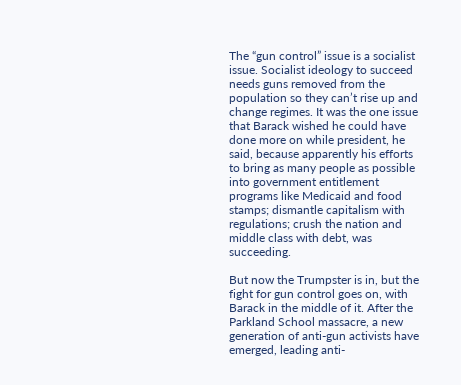The “gun control” issue is a socialist issue. Socialist ideology to succeed needs guns removed from the population so they can’t rise up and change regimes. It was the one issue that Barack wished he could have done more on while president, he said, because apparently his efforts to bring as many people as possible into government entitlement programs like Medicaid and food stamps; dismantle capitalism with regulations; crush the nation and middle class with debt, was succeeding.

But now the Trumpster is in, but the fight for gun control goes on, with Barack in the middle of it. After the Parkland School massacre, a new generation of anti-gun activists have emerged, leading anti-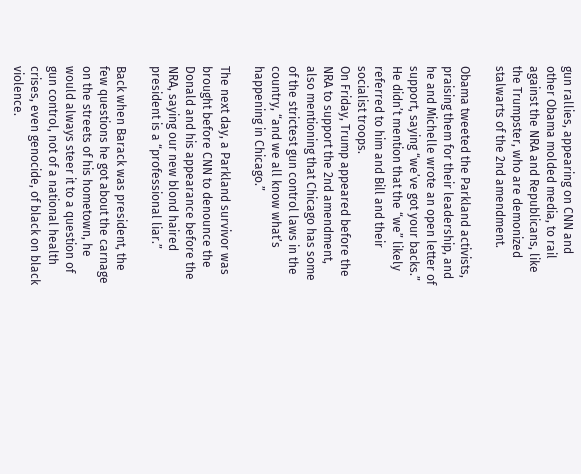gun rallies, appearing on CNN and other Obama molded media, to rail against the NRA and Republicans, like the Trumpster, who are demonized stalwarts of the 2nd amendment.

Obama tweeted the Parkland activists, praising them for their leadership, and he and Michelle wrote an open letter of support, saying “we’ve got your backs.” He didn’t mention that the “we” likely referred to him and Bill and their socialist troops.
On Friday, Trump appeared before the NRA to support the 2nd amendment, also mentioning that Chicago has some of the strictest gun control laws in the country, “and we all know what’s happening in Chicago.”

The next day, a Parkland survivor was brought before CNN to denounce the Donald and his appearance before the NRA, saying our new blond haired president is a “professional liar.”

Back when Barack was president, the few questions he got about the carnage on the streets of his hometown, he would always steer it to a question of gun control, not of a national health crises, even genocide, of black on black violence.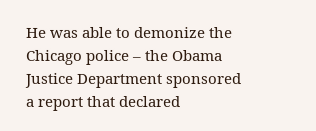He was able to demonize the Chicago police – the Obama Justice Department sponsored a report that declared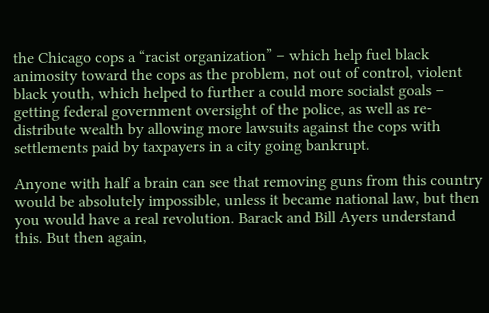the Chicago cops a “racist organization” – which help fuel black animosity toward the cops as the problem, not out of control, violent black youth, which helped to further a could more socialst goals – getting federal government oversight of the police, as well as re-distribute wealth by allowing more lawsuits against the cops with settlements paid by taxpayers in a city going bankrupt.

Anyone with half a brain can see that removing guns from this country would be absolutely impossible, unless it became national law, but then you would have a real revolution. Barack and Bill Ayers understand this. But then again,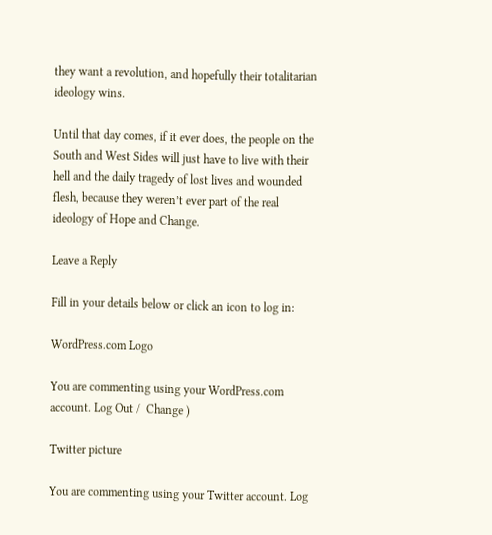they want a revolution, and hopefully their totalitarian ideology wins.

Until that day comes, if it ever does, the people on the South and West Sides will just have to live with their hell and the daily tragedy of lost lives and wounded flesh, because they weren’t ever part of the real ideology of Hope and Change.

Leave a Reply

Fill in your details below or click an icon to log in:

WordPress.com Logo

You are commenting using your WordPress.com account. Log Out /  Change )

Twitter picture

You are commenting using your Twitter account. Log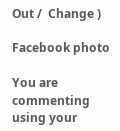Out /  Change )

Facebook photo

You are commenting using your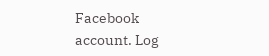Facebook account. Log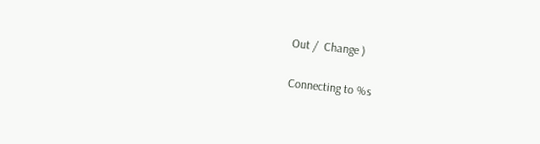Out /  Change )

Connecting to %s